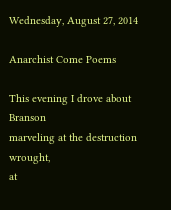Wednesday, August 27, 2014

Anarchist Come Poems

This evening I drove about Branson
marveling at the destruction wrought,
at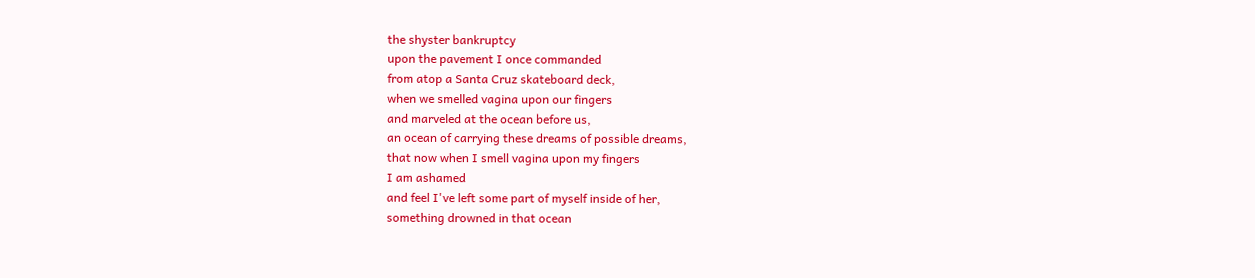the shyster bankruptcy
upon the pavement I once commanded
from atop a Santa Cruz skateboard deck,
when we smelled vagina upon our fingers
and marveled at the ocean before us,
an ocean of carrying these dreams of possible dreams,
that now when I smell vagina upon my fingers
I am ashamed
and feel I've left some part of myself inside of her,
something drowned in that ocean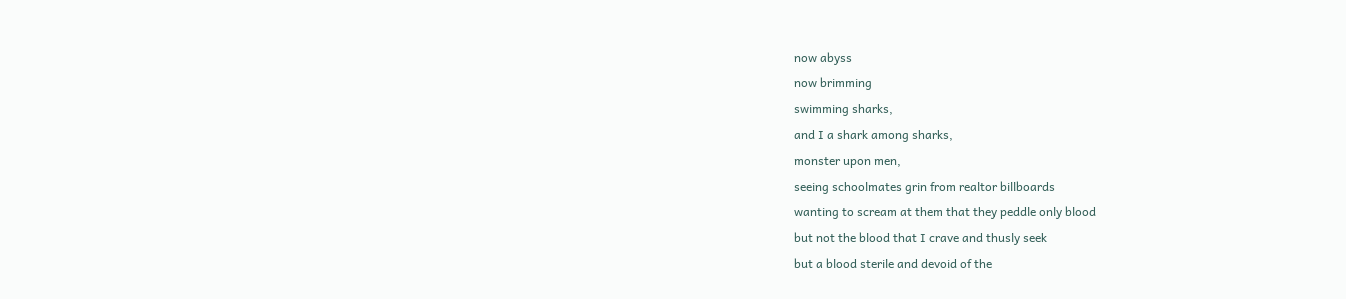now abyss
now brimming
swimming sharks,
and I a shark among sharks,
monster upon men,
seeing schoolmates grin from realtor billboards
wanting to scream at them that they peddle only blood
but not the blood that I crave and thusly seek
but a blood sterile and devoid of the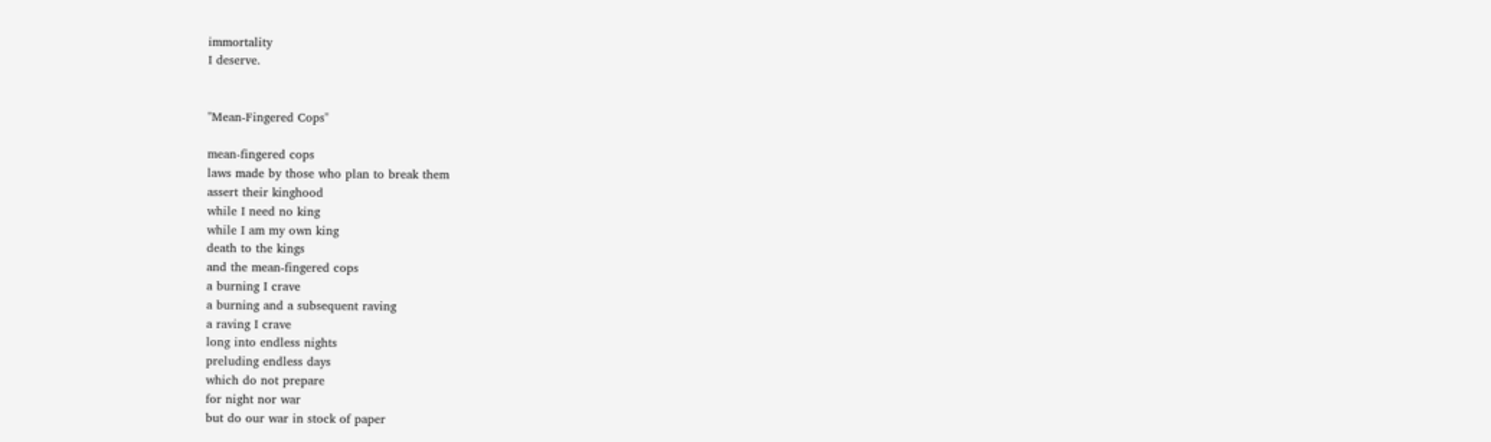immortality
I deserve.


"Mean-Fingered Cops"

mean-fingered cops
laws made by those who plan to break them
assert their kinghood
while I need no king
while I am my own king
death to the kings
and the mean-fingered cops
a burning I crave
a burning and a subsequent raving
a raving I crave
long into endless nights
preluding endless days
which do not prepare
for night nor war
but do our war in stock of paper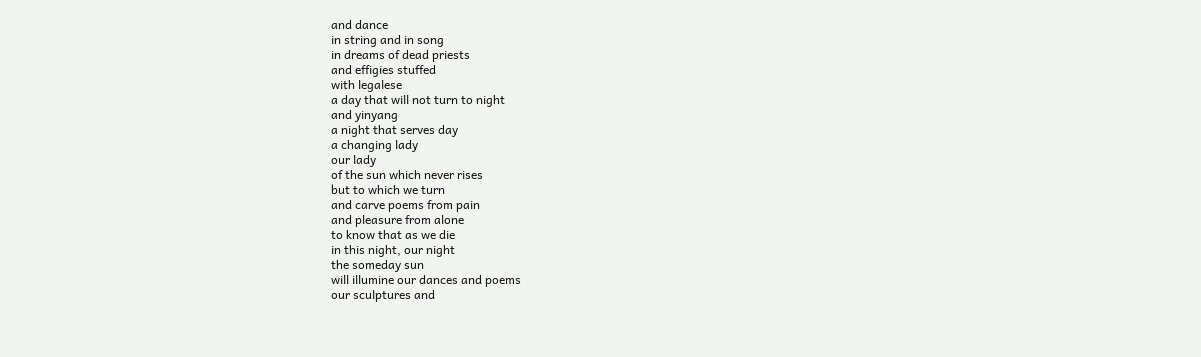and dance
in string and in song
in dreams of dead priests
and effigies stuffed
with legalese
a day that will not turn to night
and yinyang
a night that serves day
a changing lady
our lady
of the sun which never rises
but to which we turn
and carve poems from pain
and pleasure from alone
to know that as we die
in this night, our night
the someday sun
will illumine our dances and poems
our sculptures and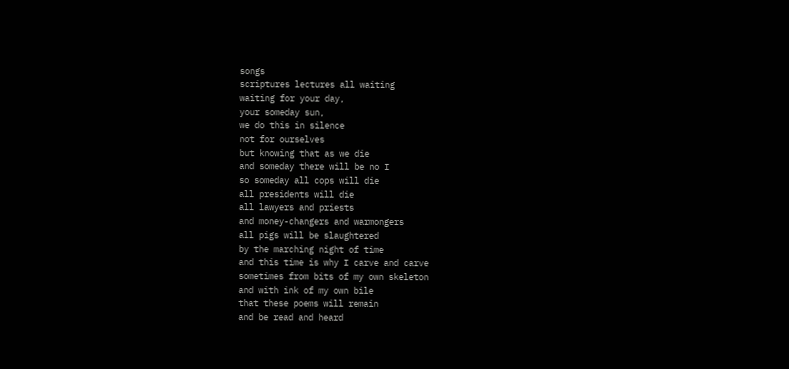songs
scriptures lectures all waiting
waiting for your day,
your someday sun,
we do this in silence
not for ourselves
but knowing that as we die
and someday there will be no I
so someday all cops will die
all presidents will die
all lawyers and priests
and money-changers and warmongers
all pigs will be slaughtered
by the marching night of time
and this time is why I carve and carve
sometimes from bits of my own skeleton
and with ink of my own bile
that these poems will remain
and be read and heard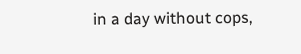in a day without cops,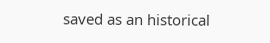saved as an historical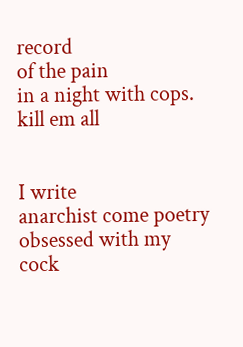record
of the pain
in a night with cops.
kill em all


I write
anarchist come poetry
obsessed with my cock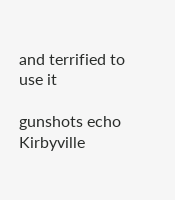and terrified to use it

gunshots echo Kirbyville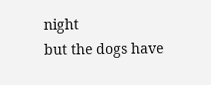night
but the dogs have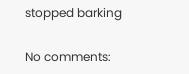stopped barking

No comments: